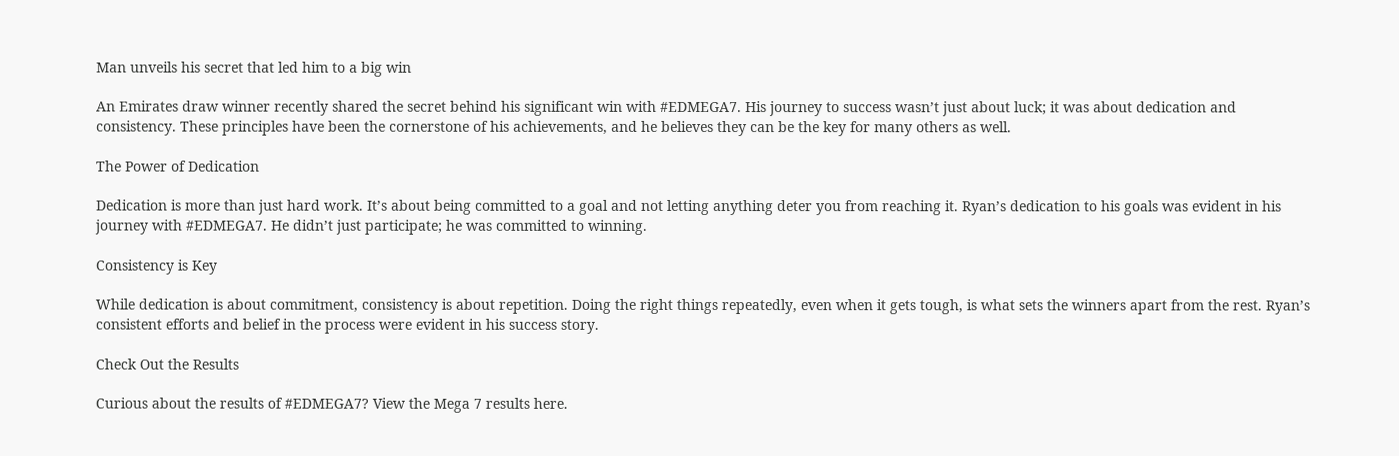Man unveils his secret that led him to a big win

An Emirates draw winner recently shared the secret behind his significant win with #EDMEGA7. His journey to success wasn’t just about luck; it was about dedication and consistency. These principles have been the cornerstone of his achievements, and he believes they can be the key for many others as well.

The Power of Dedication

Dedication is more than just hard work. It’s about being committed to a goal and not letting anything deter you from reaching it. Ryan’s dedication to his goals was evident in his journey with #EDMEGA7. He didn’t just participate; he was committed to winning.

Consistency is Key

While dedication is about commitment, consistency is about repetition. Doing the right things repeatedly, even when it gets tough, is what sets the winners apart from the rest. Ryan’s consistent efforts and belief in the process were evident in his success story.

Check Out the Results

Curious about the results of #EDMEGA7? View the Mega 7 results here.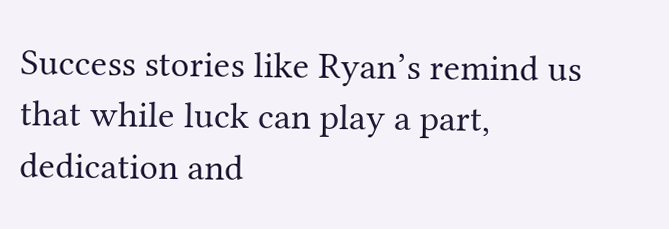Success stories like Ryan’s remind us that while luck can play a part, dedication and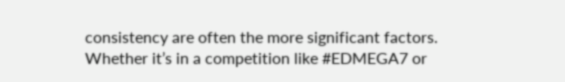consistency are often the more significant factors. Whether it’s in a competition like #EDMEGA7 or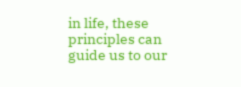in life, these principles can guide us to our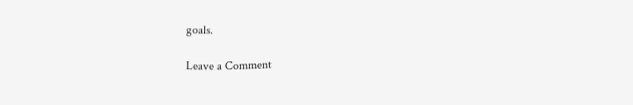goals.

Leave a Comment